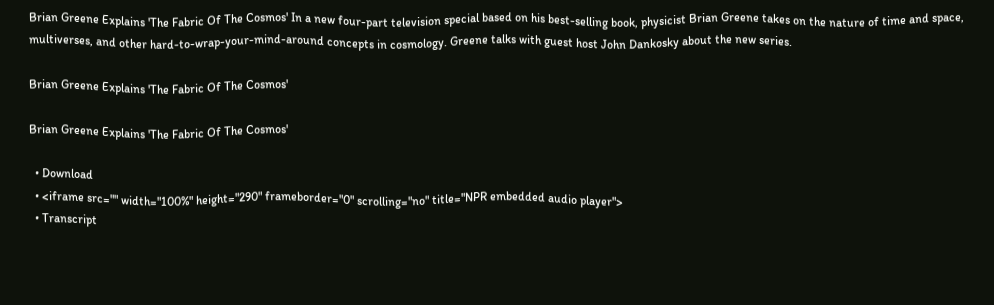Brian Greene Explains 'The Fabric Of The Cosmos' In a new four-part television special based on his best-selling book, physicist Brian Greene takes on the nature of time and space, multiverses, and other hard-to-wrap-your-mind-around concepts in cosmology. Greene talks with guest host John Dankosky about the new series.

Brian Greene Explains 'The Fabric Of The Cosmos'

Brian Greene Explains 'The Fabric Of The Cosmos'

  • Download
  • <iframe src="" width="100%" height="290" frameborder="0" scrolling="no" title="NPR embedded audio player">
  • Transcript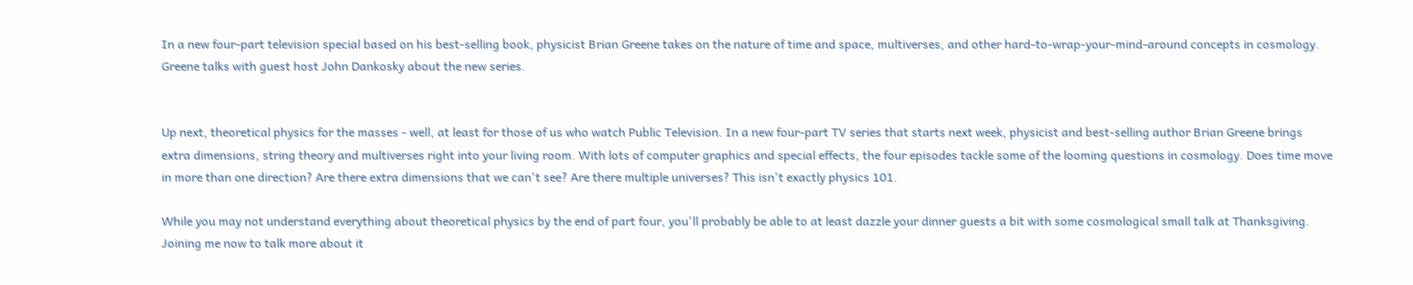In a new four-part television special based on his best-selling book, physicist Brian Greene takes on the nature of time and space, multiverses, and other hard-to-wrap-your-mind-around concepts in cosmology. Greene talks with guest host John Dankosky about the new series.


Up next, theoretical physics for the masses - well, at least for those of us who watch Public Television. In a new four-part TV series that starts next week, physicist and best-selling author Brian Greene brings extra dimensions, string theory and multiverses right into your living room. With lots of computer graphics and special effects, the four episodes tackle some of the looming questions in cosmology. Does time move in more than one direction? Are there extra dimensions that we can't see? Are there multiple universes? This isn't exactly physics 101.

While you may not understand everything about theoretical physics by the end of part four, you'll probably be able to at least dazzle your dinner guests a bit with some cosmological small talk at Thanksgiving. Joining me now to talk more about it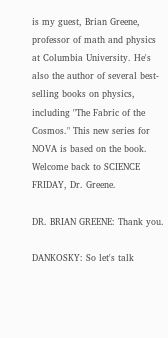is my guest, Brian Greene, professor of math and physics at Columbia University. He's also the author of several best-selling books on physics, including "The Fabric of the Cosmos." This new series for NOVA is based on the book. Welcome back to SCIENCE FRIDAY, Dr. Greene.

DR. BRIAN GREENE: Thank you.

DANKOSKY: So let's talk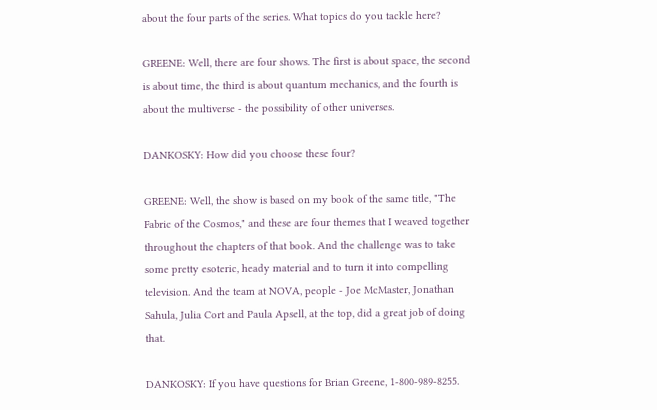about the four parts of the series. What topics do you tackle here?

GREENE: Well, there are four shows. The first is about space, the second is about time, the third is about quantum mechanics, and the fourth is about the multiverse - the possibility of other universes.

DANKOSKY: How did you choose these four?

GREENE: Well, the show is based on my book of the same title, "The Fabric of the Cosmos," and these are four themes that I weaved together throughout the chapters of that book. And the challenge was to take some pretty esoteric, heady material and to turn it into compelling television. And the team at NOVA, people - Joe McMaster, Jonathan Sahula, Julia Cort and Paula Apsell, at the top, did a great job of doing that.

DANKOSKY: If you have questions for Brian Greene, 1-800-989-8255.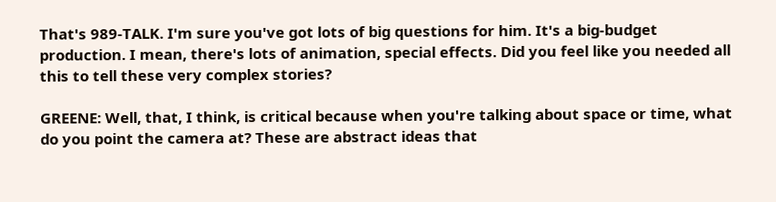That's 989-TALK. I'm sure you've got lots of big questions for him. It's a big-budget production. I mean, there's lots of animation, special effects. Did you feel like you needed all this to tell these very complex stories?

GREENE: Well, that, I think, is critical because when you're talking about space or time, what do you point the camera at? These are abstract ideas that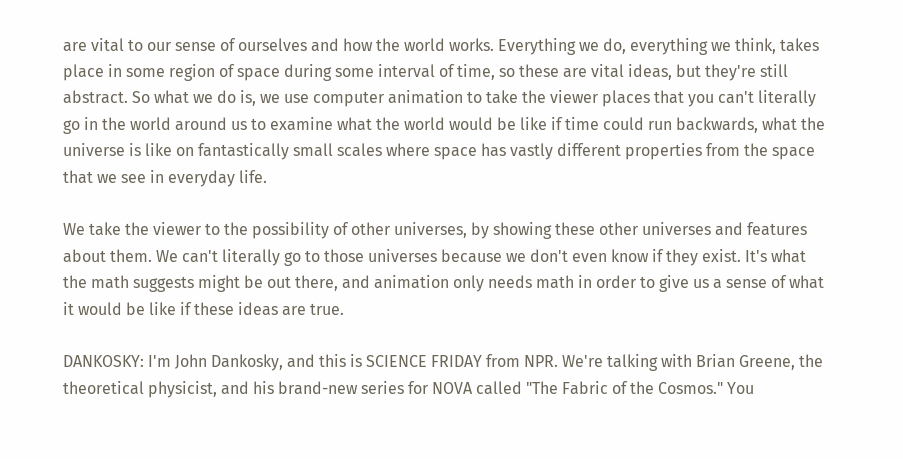are vital to our sense of ourselves and how the world works. Everything we do, everything we think, takes place in some region of space during some interval of time, so these are vital ideas, but they're still abstract. So what we do is, we use computer animation to take the viewer places that you can't literally go in the world around us to examine what the world would be like if time could run backwards, what the universe is like on fantastically small scales where space has vastly different properties from the space that we see in everyday life.

We take the viewer to the possibility of other universes, by showing these other universes and features about them. We can't literally go to those universes because we don't even know if they exist. It's what the math suggests might be out there, and animation only needs math in order to give us a sense of what it would be like if these ideas are true.

DANKOSKY: I'm John Dankosky, and this is SCIENCE FRIDAY from NPR. We're talking with Brian Greene, the theoretical physicist, and his brand-new series for NOVA called "The Fabric of the Cosmos." You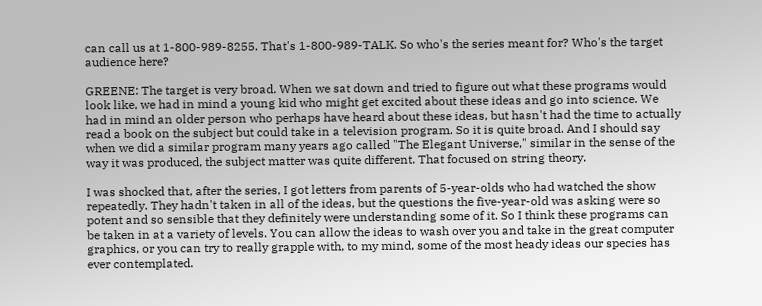can call us at 1-800-989-8255. That's 1-800-989-TALK. So who's the series meant for? Who's the target audience here?

GREENE: The target is very broad. When we sat down and tried to figure out what these programs would look like, we had in mind a young kid who might get excited about these ideas and go into science. We had in mind an older person who perhaps have heard about these ideas, but hasn't had the time to actually read a book on the subject but could take in a television program. So it is quite broad. And I should say when we did a similar program many years ago called "The Elegant Universe," similar in the sense of the way it was produced, the subject matter was quite different. That focused on string theory.

I was shocked that, after the series, I got letters from parents of 5-year-olds who had watched the show repeatedly. They hadn't taken in all of the ideas, but the questions the five-year-old was asking were so potent and so sensible that they definitely were understanding some of it. So I think these programs can be taken in at a variety of levels. You can allow the ideas to wash over you and take in the great computer graphics, or you can try to really grapple with, to my mind, some of the most heady ideas our species has ever contemplated.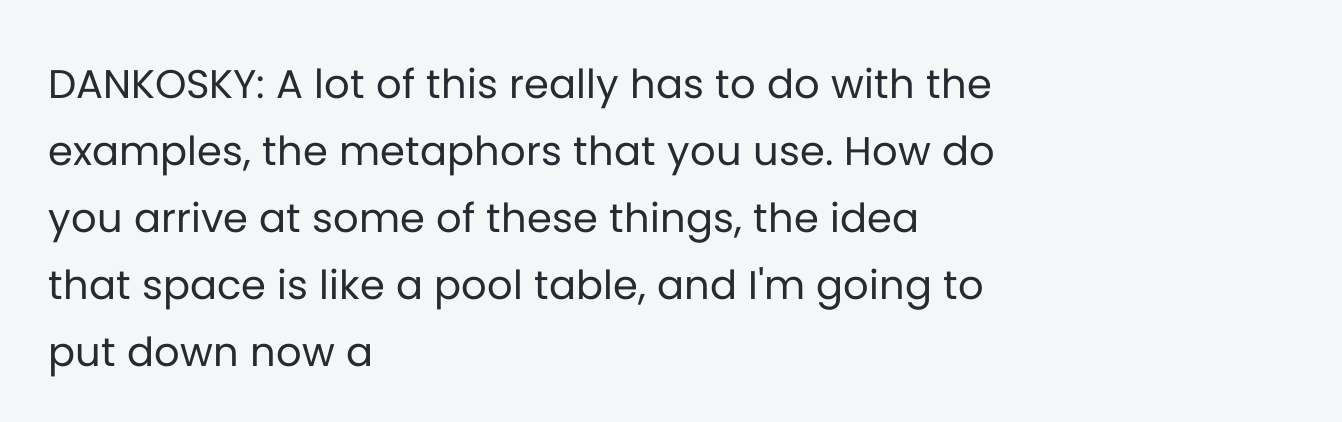DANKOSKY: A lot of this really has to do with the examples, the metaphors that you use. How do you arrive at some of these things, the idea that space is like a pool table, and I'm going to put down now a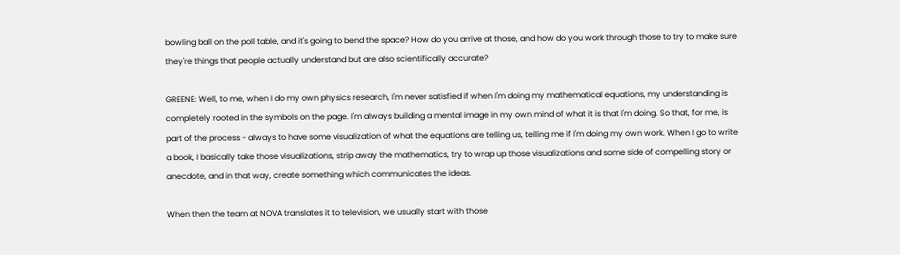bowling ball on the poll table, and it's going to bend the space? How do you arrive at those, and how do you work through those to try to make sure they're things that people actually understand but are also scientifically accurate?

GREENE: Well, to me, when I do my own physics research, I'm never satisfied if when I'm doing my mathematical equations, my understanding is completely rooted in the symbols on the page. I'm always building a mental image in my own mind of what it is that I'm doing. So that, for me, is part of the process - always to have some visualization of what the equations are telling us, telling me if I'm doing my own work. When I go to write a book, I basically take those visualizations, strip away the mathematics, try to wrap up those visualizations and some side of compelling story or anecdote, and in that way, create something which communicates the ideas.

When then the team at NOVA translates it to television, we usually start with those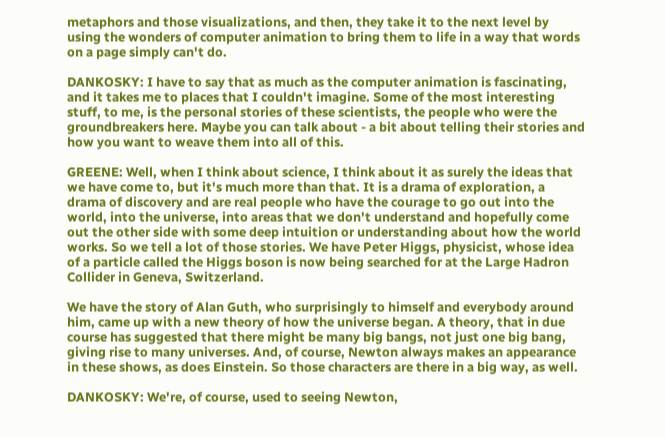metaphors and those visualizations, and then, they take it to the next level by using the wonders of computer animation to bring them to life in a way that words on a page simply can't do.

DANKOSKY: I have to say that as much as the computer animation is fascinating, and it takes me to places that I couldn't imagine. Some of the most interesting stuff, to me, is the personal stories of these scientists, the people who were the groundbreakers here. Maybe you can talk about - a bit about telling their stories and how you want to weave them into all of this.

GREENE: Well, when I think about science, I think about it as surely the ideas that we have come to, but it's much more than that. It is a drama of exploration, a drama of discovery and are real people who have the courage to go out into the world, into the universe, into areas that we don't understand and hopefully come out the other side with some deep intuition or understanding about how the world works. So we tell a lot of those stories. We have Peter Higgs, physicist, whose idea of a particle called the Higgs boson is now being searched for at the Large Hadron Collider in Geneva, Switzerland.

We have the story of Alan Guth, who surprisingly to himself and everybody around him, came up with a new theory of how the universe began. A theory, that in due course has suggested that there might be many big bangs, not just one big bang, giving rise to many universes. And, of course, Newton always makes an appearance in these shows, as does Einstein. So those characters are there in a big way, as well.

DANKOSKY: We're, of course, used to seeing Newton,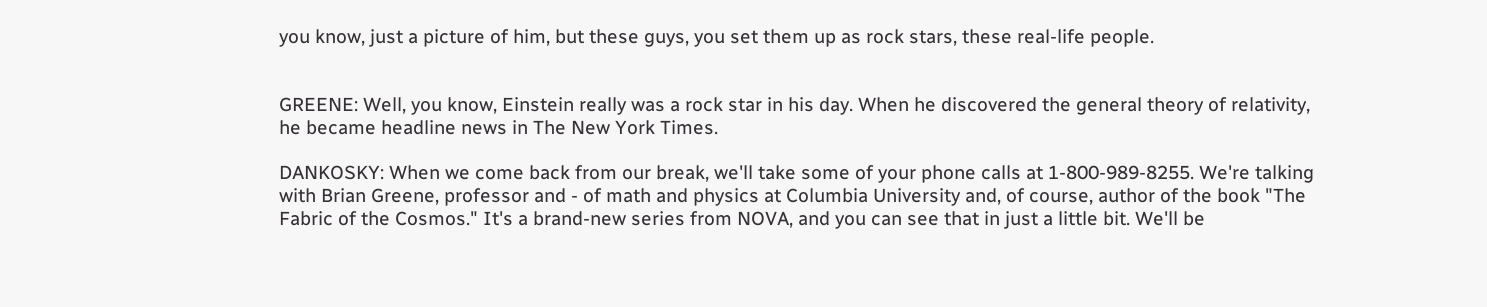you know, just a picture of him, but these guys, you set them up as rock stars, these real-life people.


GREENE: Well, you know, Einstein really was a rock star in his day. When he discovered the general theory of relativity, he became headline news in The New York Times.

DANKOSKY: When we come back from our break, we'll take some of your phone calls at 1-800-989-8255. We're talking with Brian Greene, professor and - of math and physics at Columbia University and, of course, author of the book "The Fabric of the Cosmos." It's a brand-new series from NOVA, and you can see that in just a little bit. We'll be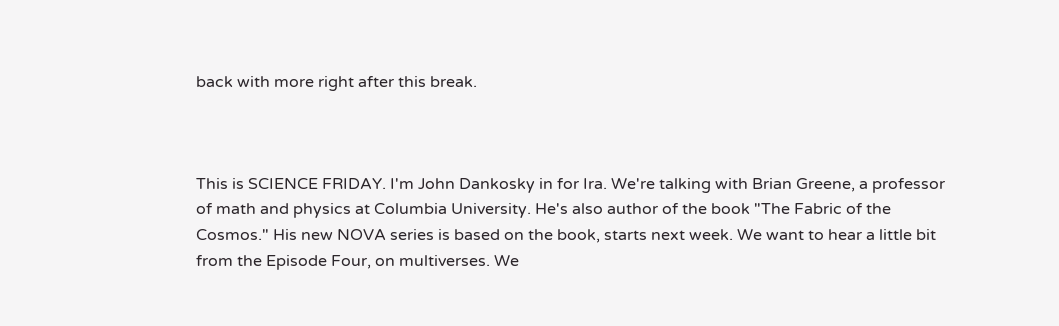back with more right after this break.



This is SCIENCE FRIDAY. I'm John Dankosky in for Ira. We're talking with Brian Greene, a professor of math and physics at Columbia University. He's also author of the book "The Fabric of the Cosmos." His new NOVA series is based on the book, starts next week. We want to hear a little bit from the Episode Four, on multiverses. We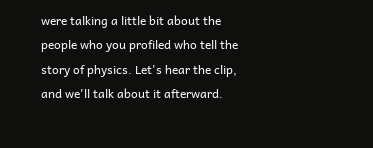were talking a little bit about the people who you profiled who tell the story of physics. Let's hear the clip, and we'll talk about it afterward.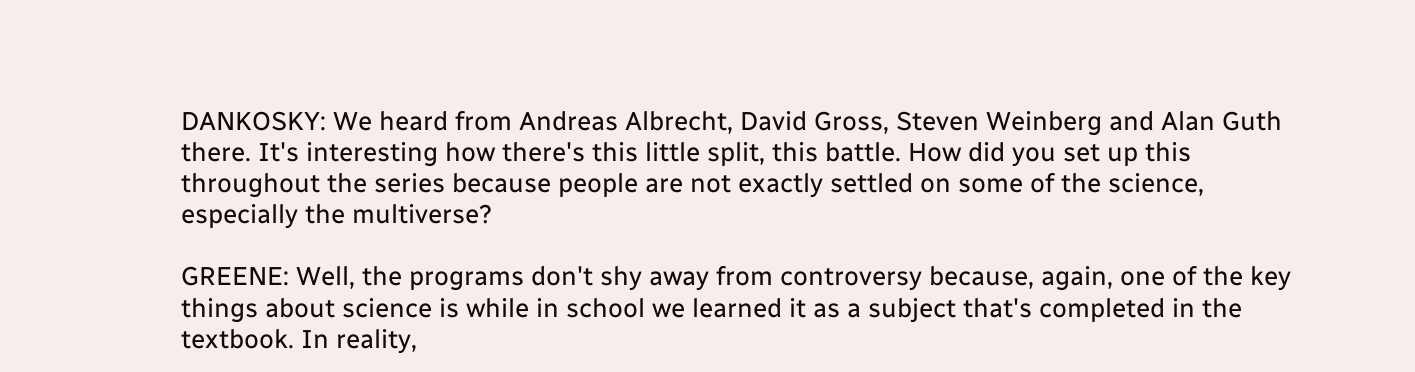DANKOSKY: We heard from Andreas Albrecht, David Gross, Steven Weinberg and Alan Guth there. It's interesting how there's this little split, this battle. How did you set up this throughout the series because people are not exactly settled on some of the science, especially the multiverse?

GREENE: Well, the programs don't shy away from controversy because, again, one of the key things about science is while in school we learned it as a subject that's completed in the textbook. In reality,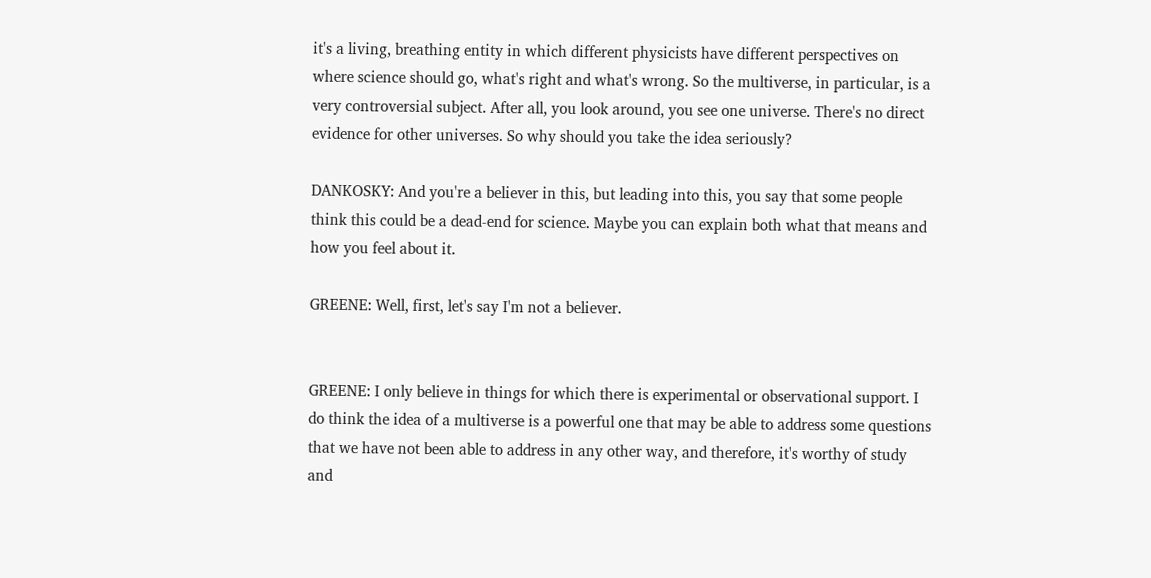it's a living, breathing entity in which different physicists have different perspectives on where science should go, what's right and what's wrong. So the multiverse, in particular, is a very controversial subject. After all, you look around, you see one universe. There's no direct evidence for other universes. So why should you take the idea seriously?

DANKOSKY: And you're a believer in this, but leading into this, you say that some people think this could be a dead-end for science. Maybe you can explain both what that means and how you feel about it.

GREENE: Well, first, let's say I'm not a believer.


GREENE: I only believe in things for which there is experimental or observational support. I do think the idea of a multiverse is a powerful one that may be able to address some questions that we have not been able to address in any other way, and therefore, it's worthy of study and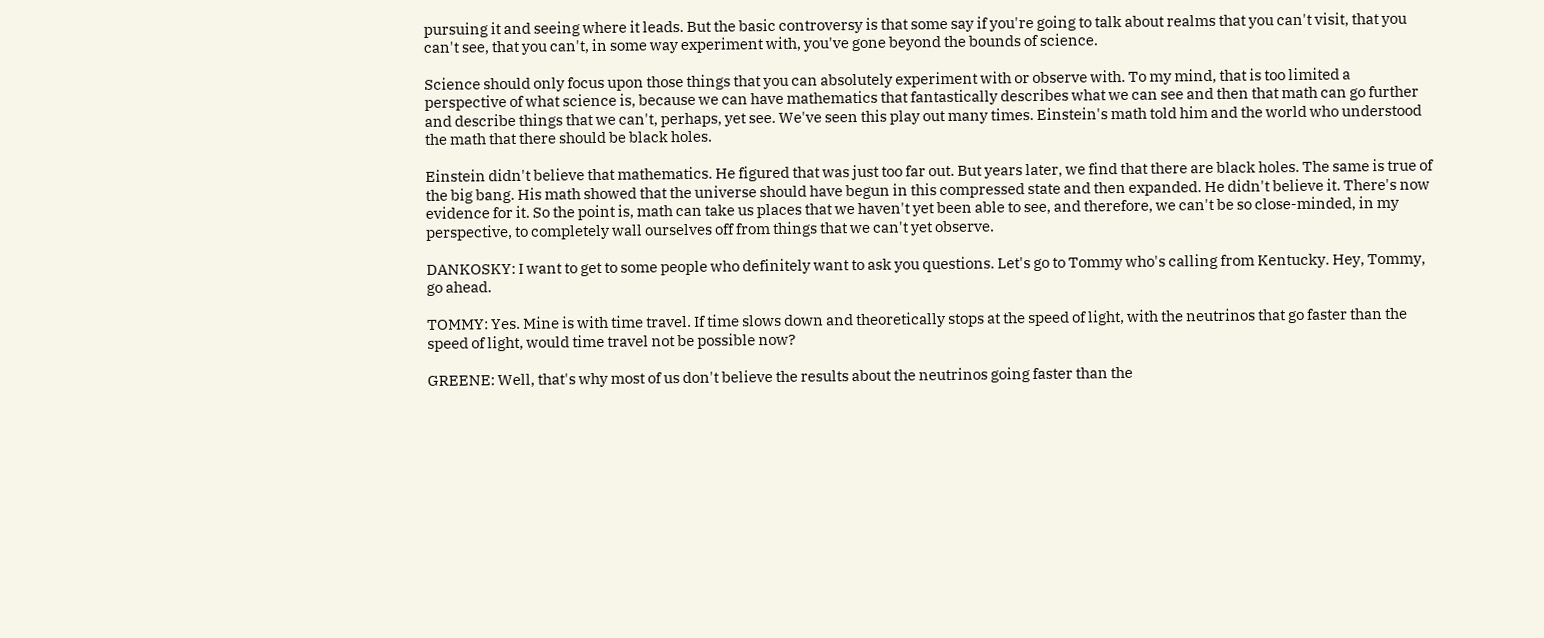pursuing it and seeing where it leads. But the basic controversy is that some say if you're going to talk about realms that you can't visit, that you can't see, that you can't, in some way experiment with, you've gone beyond the bounds of science.

Science should only focus upon those things that you can absolutely experiment with or observe with. To my mind, that is too limited a perspective of what science is, because we can have mathematics that fantastically describes what we can see and then that math can go further and describe things that we can't, perhaps, yet see. We've seen this play out many times. Einstein's math told him and the world who understood the math that there should be black holes.

Einstein didn't believe that mathematics. He figured that was just too far out. But years later, we find that there are black holes. The same is true of the big bang. His math showed that the universe should have begun in this compressed state and then expanded. He didn't believe it. There's now evidence for it. So the point is, math can take us places that we haven't yet been able to see, and therefore, we can't be so close-minded, in my perspective, to completely wall ourselves off from things that we can't yet observe.

DANKOSKY: I want to get to some people who definitely want to ask you questions. Let's go to Tommy who's calling from Kentucky. Hey, Tommy, go ahead.

TOMMY: Yes. Mine is with time travel. If time slows down and theoretically stops at the speed of light, with the neutrinos that go faster than the speed of light, would time travel not be possible now?

GREENE: Well, that's why most of us don't believe the results about the neutrinos going faster than the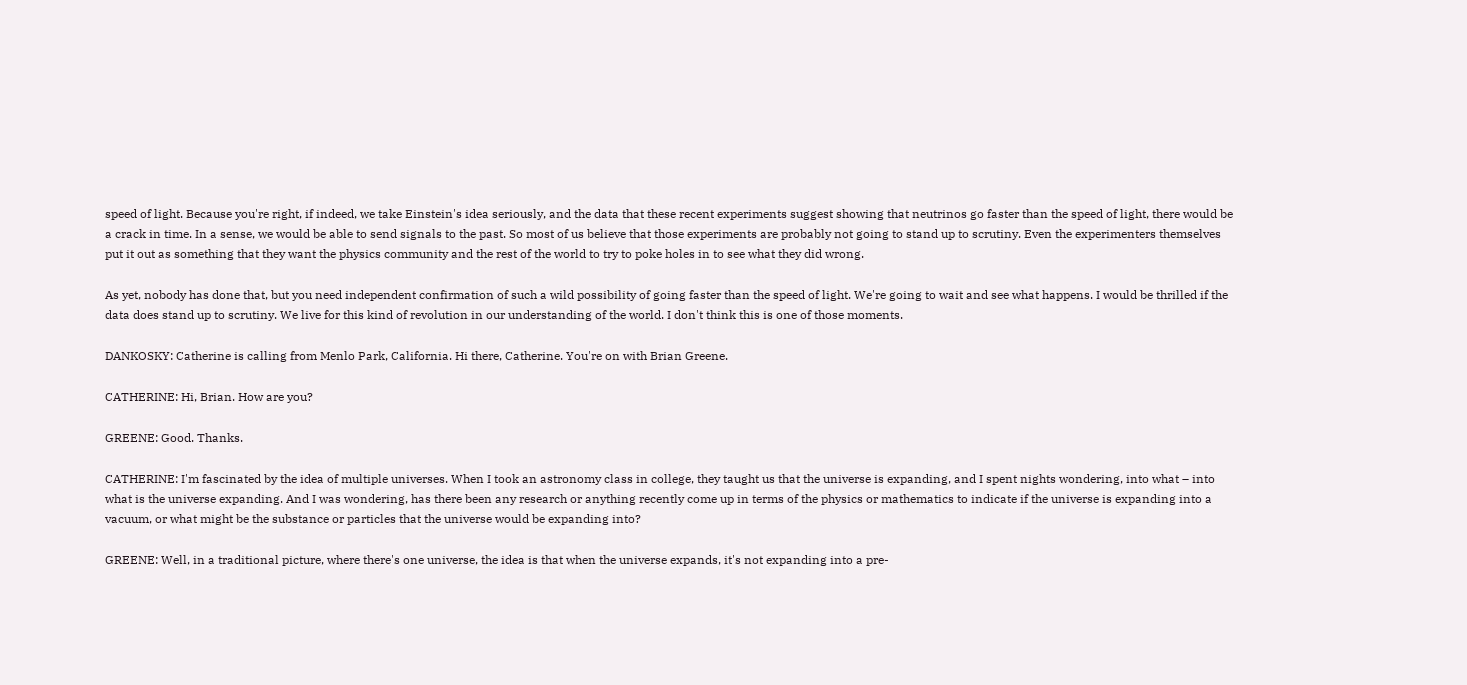speed of light. Because you're right, if indeed, we take Einstein's idea seriously, and the data that these recent experiments suggest showing that neutrinos go faster than the speed of light, there would be a crack in time. In a sense, we would be able to send signals to the past. So most of us believe that those experiments are probably not going to stand up to scrutiny. Even the experimenters themselves put it out as something that they want the physics community and the rest of the world to try to poke holes in to see what they did wrong.

As yet, nobody has done that, but you need independent confirmation of such a wild possibility of going faster than the speed of light. We're going to wait and see what happens. I would be thrilled if the data does stand up to scrutiny. We live for this kind of revolution in our understanding of the world. I don't think this is one of those moments.

DANKOSKY: Catherine is calling from Menlo Park, California. Hi there, Catherine. You're on with Brian Greene.

CATHERINE: Hi, Brian. How are you?

GREENE: Good. Thanks.

CATHERINE: I'm fascinated by the idea of multiple universes. When I took an astronomy class in college, they taught us that the universe is expanding, and I spent nights wondering, into what – into what is the universe expanding. And I was wondering, has there been any research or anything recently come up in terms of the physics or mathematics to indicate if the universe is expanding into a vacuum, or what might be the substance or particles that the universe would be expanding into?

GREENE: Well, in a traditional picture, where there's one universe, the idea is that when the universe expands, it's not expanding into a pre-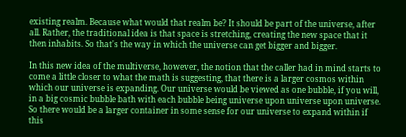existing realm. Because what would that realm be? It should be part of the universe, after all. Rather, the traditional idea is that space is stretching, creating the new space that it then inhabits. So that's the way in which the universe can get bigger and bigger.

In this new idea of the multiverse, however, the notion that the caller had in mind starts to come a little closer to what the math is suggesting, that there is a larger cosmos within which our universe is expanding. Our universe would be viewed as one bubble, if you will, in a big cosmic bubble bath with each bubble being universe upon universe upon universe. So there would be a larger container in some sense for our universe to expand within if this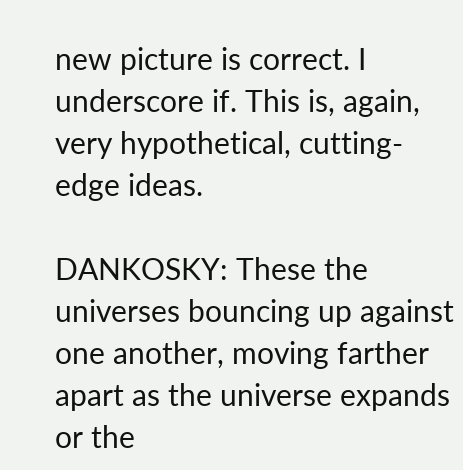new picture is correct. I underscore if. This is, again, very hypothetical, cutting-edge ideas.

DANKOSKY: These the universes bouncing up against one another, moving farther apart as the universe expands or the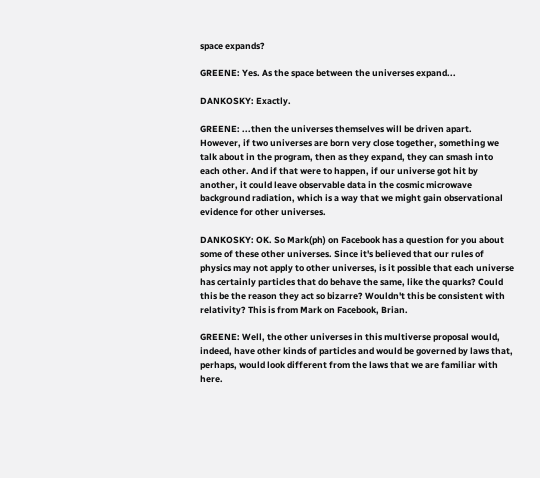space expands?

GREENE: Yes. As the space between the universes expand...

DANKOSKY: Exactly.

GREENE: ...then the universes themselves will be driven apart. However, if two universes are born very close together, something we talk about in the program, then as they expand, they can smash into each other. And if that were to happen, if our universe got hit by another, it could leave observable data in the cosmic microwave background radiation, which is a way that we might gain observational evidence for other universes.

DANKOSKY: OK. So Mark(ph) on Facebook has a question for you about some of these other universes. Since it's believed that our rules of physics may not apply to other universes, is it possible that each universe has certainly particles that do behave the same, like the quarks? Could this be the reason they act so bizarre? Wouldn't this be consistent with relativity? This is from Mark on Facebook, Brian.

GREENE: Well, the other universes in this multiverse proposal would, indeed, have other kinds of particles and would be governed by laws that, perhaps, would look different from the laws that we are familiar with here.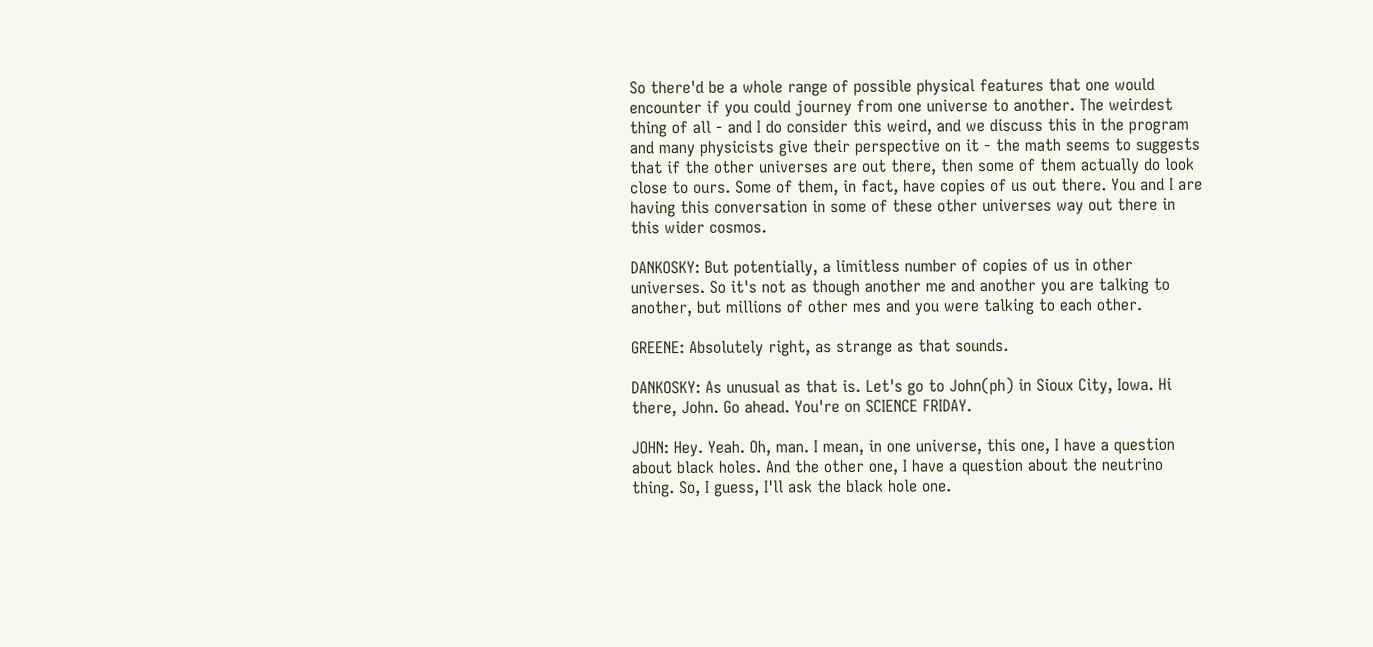So there'd be a whole range of possible physical features that one would encounter if you could journey from one universe to another. The weirdest thing of all - and I do consider this weird, and we discuss this in the program and many physicists give their perspective on it - the math seems to suggests that if the other universes are out there, then some of them actually do look close to ours. Some of them, in fact, have copies of us out there. You and I are having this conversation in some of these other universes way out there in this wider cosmos.

DANKOSKY: But potentially, a limitless number of copies of us in other universes. So it's not as though another me and another you are talking to another, but millions of other mes and you were talking to each other.

GREENE: Absolutely right, as strange as that sounds.

DANKOSKY: As unusual as that is. Let's go to John(ph) in Sioux City, Iowa. Hi there, John. Go ahead. You're on SCIENCE FRIDAY.

JOHN: Hey. Yeah. Oh, man. I mean, in one universe, this one, I have a question about black holes. And the other one, I have a question about the neutrino thing. So, I guess, I'll ask the black hole one.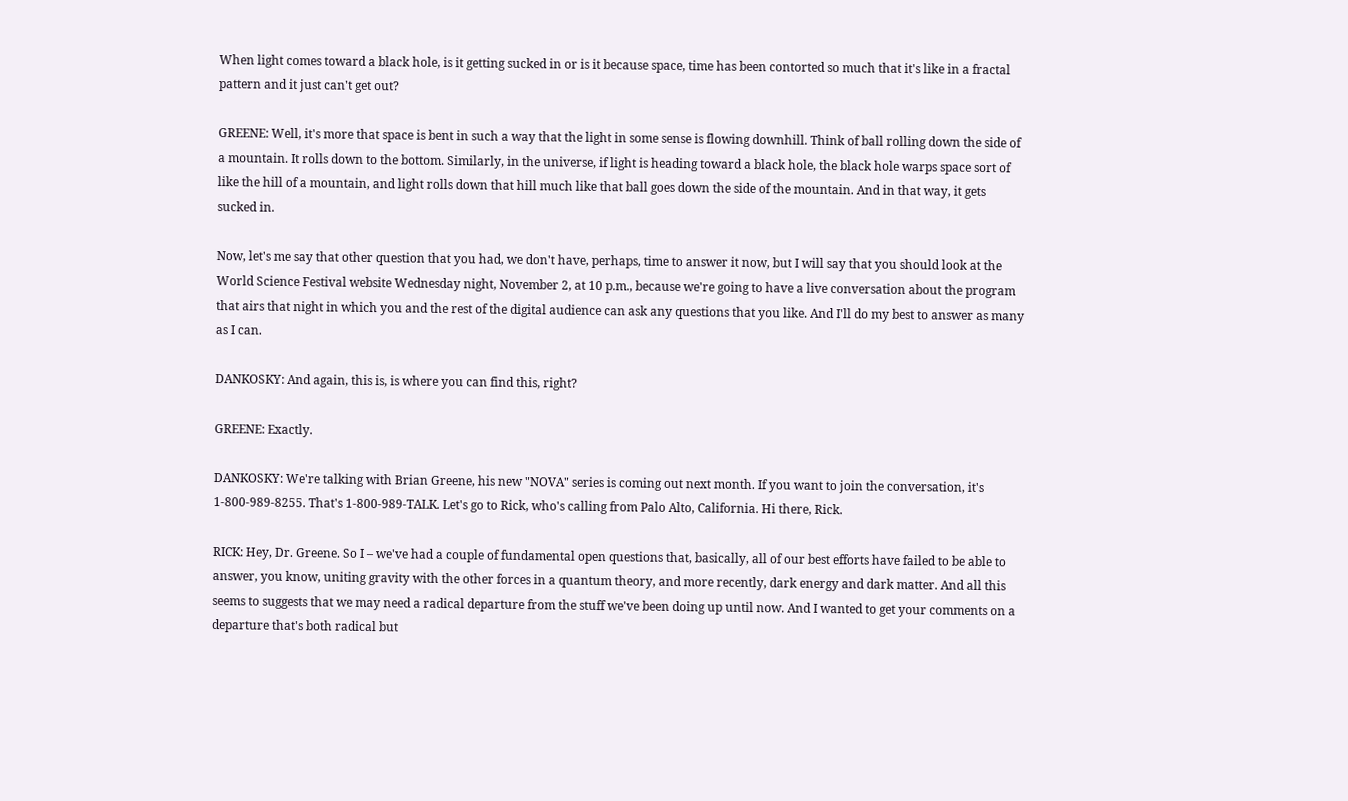When light comes toward a black hole, is it getting sucked in or is it because space, time has been contorted so much that it's like in a fractal pattern and it just can't get out?

GREENE: Well, it's more that space is bent in such a way that the light in some sense is flowing downhill. Think of ball rolling down the side of a mountain. It rolls down to the bottom. Similarly, in the universe, if light is heading toward a black hole, the black hole warps space sort of like the hill of a mountain, and light rolls down that hill much like that ball goes down the side of the mountain. And in that way, it gets sucked in.

Now, let's me say that other question that you had, we don't have, perhaps, time to answer it now, but I will say that you should look at the World Science Festival website Wednesday night, November 2, at 10 p.m., because we're going to have a live conversation about the program that airs that night in which you and the rest of the digital audience can ask any questions that you like. And I'll do my best to answer as many as I can.

DANKOSKY: And again, this is, is where you can find this, right?

GREENE: Exactly.

DANKOSKY: We're talking with Brian Greene, his new "NOVA" series is coming out next month. If you want to join the conversation, it's 1-800-989-8255. That's 1-800-989-TALK. Let's go to Rick, who's calling from Palo Alto, California. Hi there, Rick.

RICK: Hey, Dr. Greene. So I – we've had a couple of fundamental open questions that, basically, all of our best efforts have failed to be able to answer, you know, uniting gravity with the other forces in a quantum theory, and more recently, dark energy and dark matter. And all this seems to suggests that we may need a radical departure from the stuff we've been doing up until now. And I wanted to get your comments on a departure that's both radical but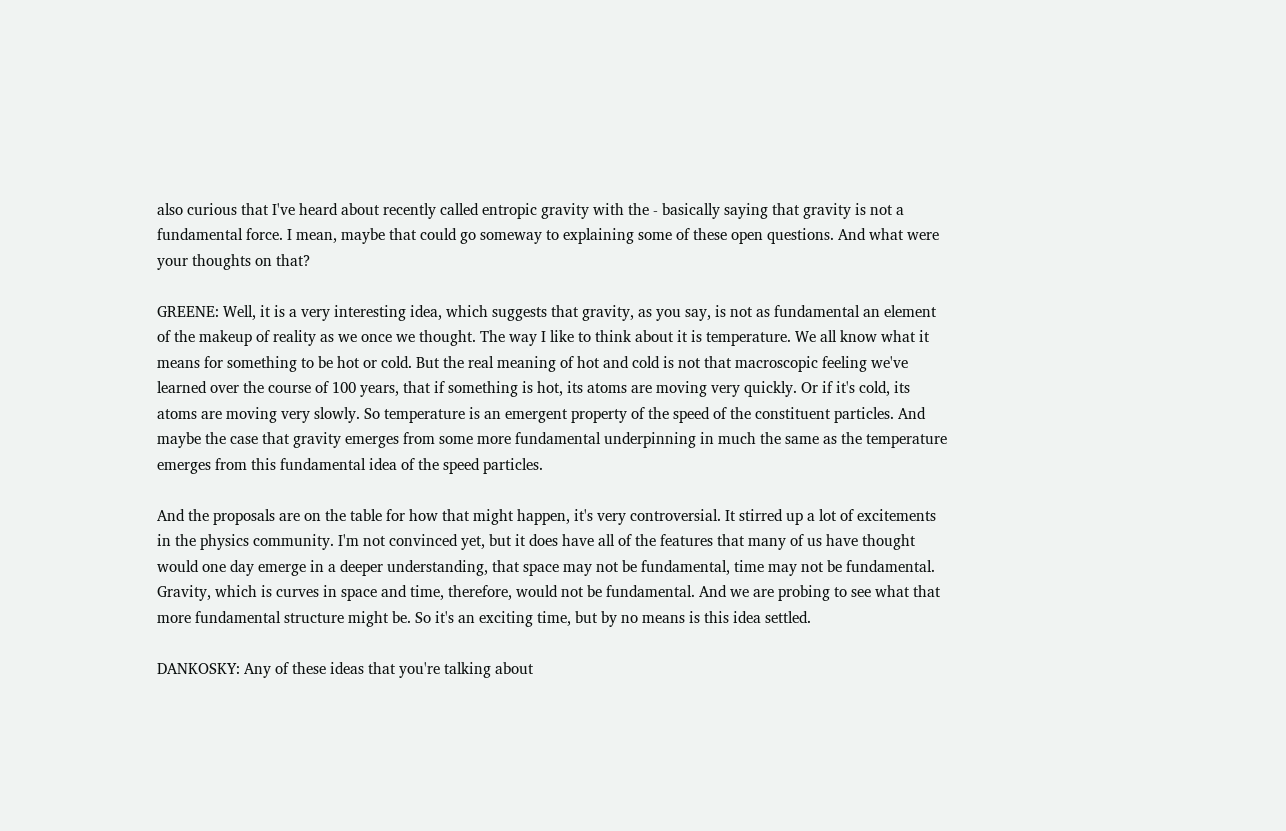also curious that I've heard about recently called entropic gravity with the - basically saying that gravity is not a fundamental force. I mean, maybe that could go someway to explaining some of these open questions. And what were your thoughts on that?

GREENE: Well, it is a very interesting idea, which suggests that gravity, as you say, is not as fundamental an element of the makeup of reality as we once we thought. The way I like to think about it is temperature. We all know what it means for something to be hot or cold. But the real meaning of hot and cold is not that macroscopic feeling we've learned over the course of 100 years, that if something is hot, its atoms are moving very quickly. Or if it's cold, its atoms are moving very slowly. So temperature is an emergent property of the speed of the constituent particles. And maybe the case that gravity emerges from some more fundamental underpinning in much the same as the temperature emerges from this fundamental idea of the speed particles.

And the proposals are on the table for how that might happen, it's very controversial. It stirred up a lot of excitements in the physics community. I'm not convinced yet, but it does have all of the features that many of us have thought would one day emerge in a deeper understanding, that space may not be fundamental, time may not be fundamental. Gravity, which is curves in space and time, therefore, would not be fundamental. And we are probing to see what that more fundamental structure might be. So it's an exciting time, but by no means is this idea settled.

DANKOSKY: Any of these ideas that you're talking about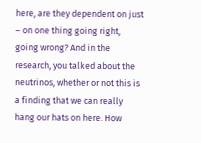here, are they dependent on just – on one thing going right, going wrong? And in the research, you talked about the neutrinos, whether or not this is a finding that we can really hang our hats on here. How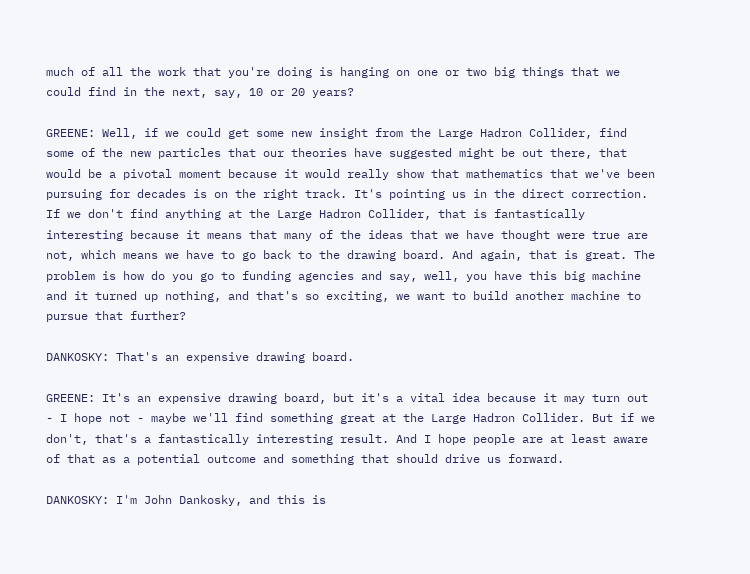much of all the work that you're doing is hanging on one or two big things that we could find in the next, say, 10 or 20 years?

GREENE: Well, if we could get some new insight from the Large Hadron Collider, find some of the new particles that our theories have suggested might be out there, that would be a pivotal moment because it would really show that mathematics that we've been pursuing for decades is on the right track. It's pointing us in the direct correction. If we don't find anything at the Large Hadron Collider, that is fantastically interesting because it means that many of the ideas that we have thought were true are not, which means we have to go back to the drawing board. And again, that is great. The problem is how do you go to funding agencies and say, well, you have this big machine and it turned up nothing, and that's so exciting, we want to build another machine to pursue that further?

DANKOSKY: That's an expensive drawing board.

GREENE: It's an expensive drawing board, but it's a vital idea because it may turn out - I hope not - maybe we'll find something great at the Large Hadron Collider. But if we don't, that's a fantastically interesting result. And I hope people are at least aware of that as a potential outcome and something that should drive us forward.

DANKOSKY: I'm John Dankosky, and this is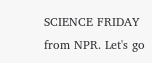SCIENCE FRIDAY from NPR. Let's go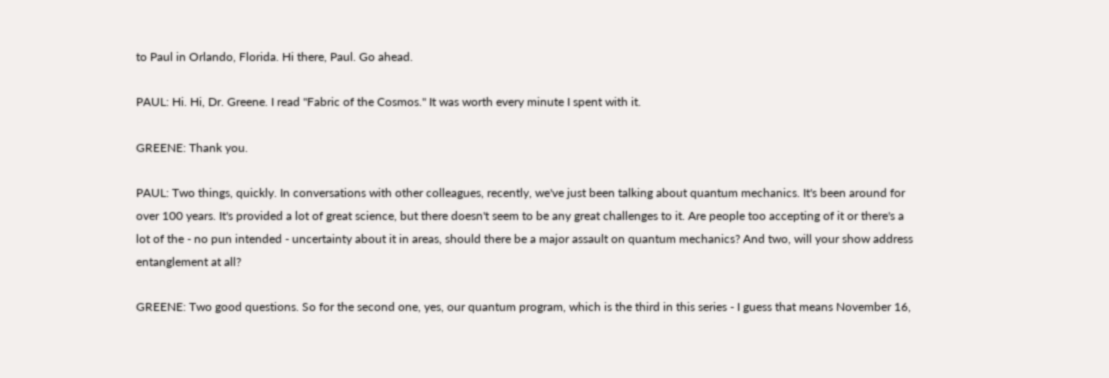to Paul in Orlando, Florida. Hi there, Paul. Go ahead.

PAUL: Hi. Hi, Dr. Greene. I read "Fabric of the Cosmos." It was worth every minute I spent with it.

GREENE: Thank you.

PAUL: Two things, quickly. In conversations with other colleagues, recently, we've just been talking about quantum mechanics. It's been around for over 100 years. It's provided a lot of great science, but there doesn't seem to be any great challenges to it. Are people too accepting of it or there's a lot of the - no pun intended - uncertainty about it in areas, should there be a major assault on quantum mechanics? And two, will your show address entanglement at all?

GREENE: Two good questions. So for the second one, yes, our quantum program, which is the third in this series - I guess that means November 16,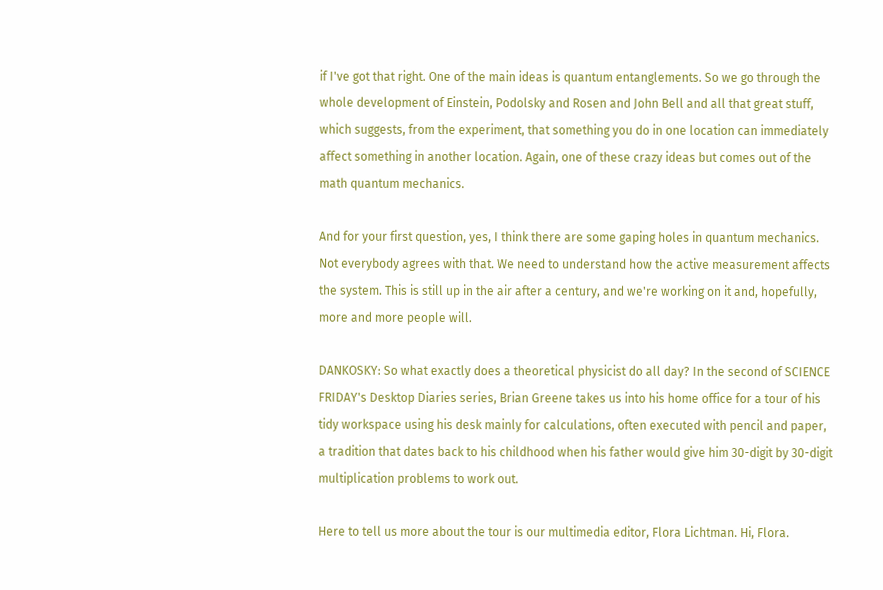if I've got that right. One of the main ideas is quantum entanglements. So we go through the whole development of Einstein, Podolsky and Rosen and John Bell and all that great stuff, which suggests, from the experiment, that something you do in one location can immediately affect something in another location. Again, one of these crazy ideas but comes out of the math quantum mechanics.

And for your first question, yes, I think there are some gaping holes in quantum mechanics. Not everybody agrees with that. We need to understand how the active measurement affects the system. This is still up in the air after a century, and we're working on it and, hopefully, more and more people will.

DANKOSKY: So what exactly does a theoretical physicist do all day? In the second of SCIENCE FRIDAY's Desktop Diaries series, Brian Greene takes us into his home office for a tour of his tidy workspace using his desk mainly for calculations, often executed with pencil and paper, a tradition that dates back to his childhood when his father would give him 30-digit by 30-digit multiplication problems to work out.

Here to tell us more about the tour is our multimedia editor, Flora Lichtman. Hi, Flora.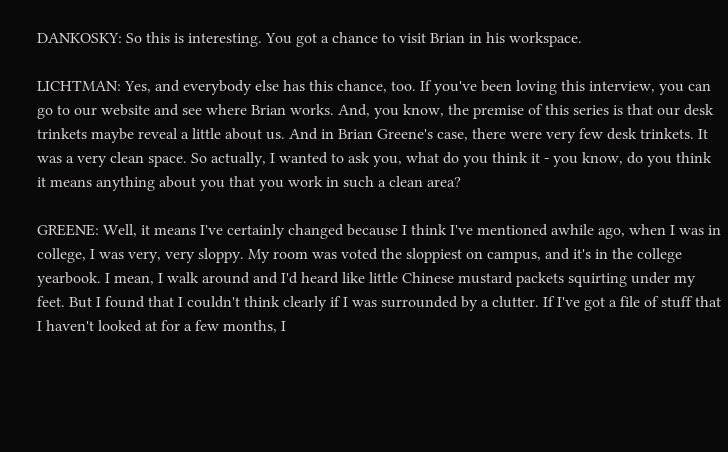DANKOSKY: So this is interesting. You got a chance to visit Brian in his workspace.

LICHTMAN: Yes, and everybody else has this chance, too. If you've been loving this interview, you can go to our website and see where Brian works. And, you know, the premise of this series is that our desk trinkets maybe reveal a little about us. And in Brian Greene's case, there were very few desk trinkets. It was a very clean space. So actually, I wanted to ask you, what do you think it - you know, do you think it means anything about you that you work in such a clean area?

GREENE: Well, it means I've certainly changed because I think I've mentioned awhile ago, when I was in college, I was very, very sloppy. My room was voted the sloppiest on campus, and it's in the college yearbook. I mean, I walk around and I'd heard like little Chinese mustard packets squirting under my feet. But I found that I couldn't think clearly if I was surrounded by a clutter. If I've got a file of stuff that I haven't looked at for a few months, I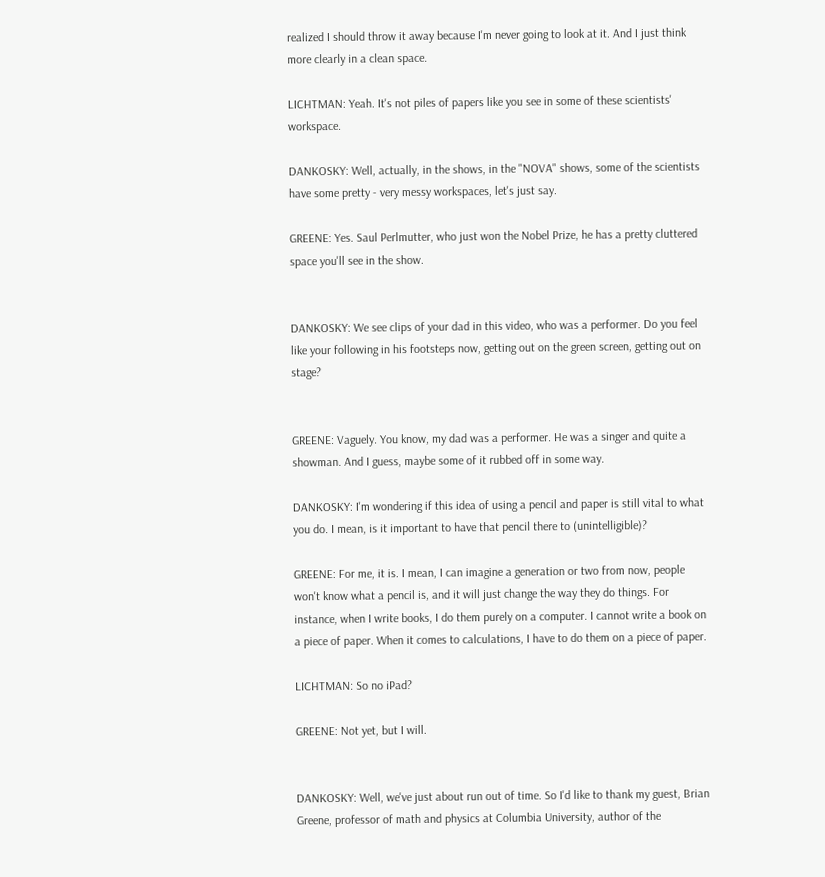realized I should throw it away because I'm never going to look at it. And I just think more clearly in a clean space.

LICHTMAN: Yeah. It's not piles of papers like you see in some of these scientists' workspace.

DANKOSKY: Well, actually, in the shows, in the "NOVA" shows, some of the scientists have some pretty - very messy workspaces, let's just say.

GREENE: Yes. Saul Perlmutter, who just won the Nobel Prize, he has a pretty cluttered space you'll see in the show.


DANKOSKY: We see clips of your dad in this video, who was a performer. Do you feel like your following in his footsteps now, getting out on the green screen, getting out on stage?


GREENE: Vaguely. You know, my dad was a performer. He was a singer and quite a showman. And I guess, maybe some of it rubbed off in some way.

DANKOSKY: I'm wondering if this idea of using a pencil and paper is still vital to what you do. I mean, is it important to have that pencil there to (unintelligible)?

GREENE: For me, it is. I mean, I can imagine a generation or two from now, people won't know what a pencil is, and it will just change the way they do things. For instance, when I write books, I do them purely on a computer. I cannot write a book on a piece of paper. When it comes to calculations, I have to do them on a piece of paper.

LICHTMAN: So no iPad?

GREENE: Not yet, but I will.


DANKOSKY: Well, we've just about run out of time. So I'd like to thank my guest, Brian Greene, professor of math and physics at Columbia University, author of the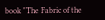book "The Fabric of the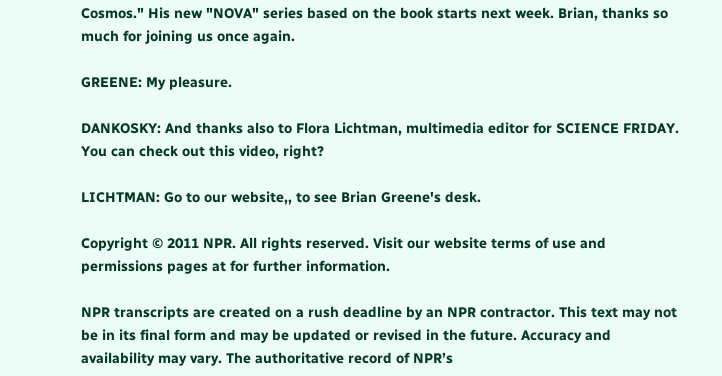Cosmos." His new "NOVA" series based on the book starts next week. Brian, thanks so much for joining us once again.

GREENE: My pleasure.

DANKOSKY: And thanks also to Flora Lichtman, multimedia editor for SCIENCE FRIDAY. You can check out this video, right?

LICHTMAN: Go to our website,, to see Brian Greene's desk.

Copyright © 2011 NPR. All rights reserved. Visit our website terms of use and permissions pages at for further information.

NPR transcripts are created on a rush deadline by an NPR contractor. This text may not be in its final form and may be updated or revised in the future. Accuracy and availability may vary. The authoritative record of NPR’s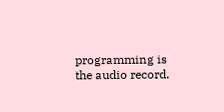programming is the audio record.